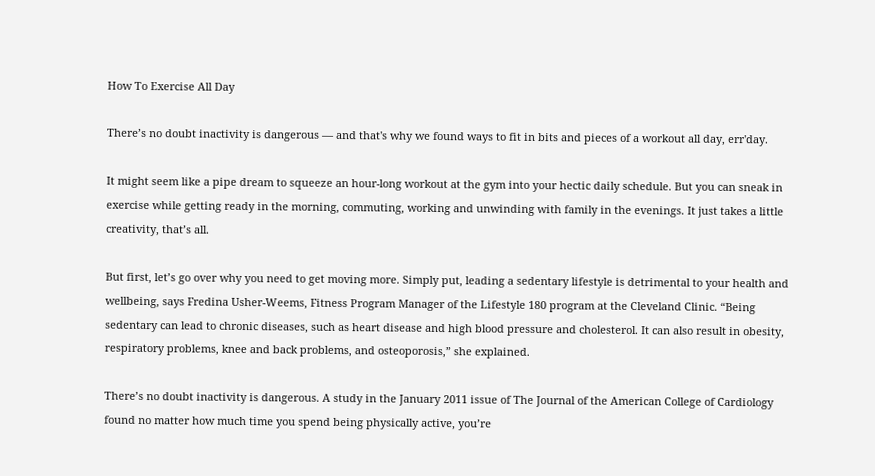How To Exercise All Day

There’s no doubt inactivity is dangerous — and that's why we found ways to fit in bits and pieces of a workout all day, err'day.

It might seem like a pipe dream to squeeze an hour-long workout at the gym into your hectic daily schedule. But you can sneak in exercise while getting ready in the morning, commuting, working and unwinding with family in the evenings. It just takes a little creativity, that’s all.

But first, let’s go over why you need to get moving more. Simply put, leading a sedentary lifestyle is detrimental to your health and wellbeing, says Fredina Usher-Weems, Fitness Program Manager of the Lifestyle 180 program at the Cleveland Clinic. “Being sedentary can lead to chronic diseases, such as heart disease and high blood pressure and cholesterol. It can also result in obesity, respiratory problems, knee and back problems, and osteoporosis,” she explained.

There’s no doubt inactivity is dangerous. A study in the January 2011 issue of The Journal of the American College of Cardiology found no matter how much time you spend being physically active, you’re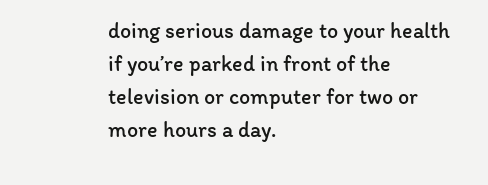doing serious damage to your health if you’re parked in front of the television or computer for two or more hours a day.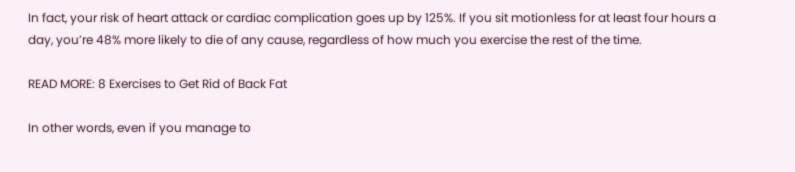In fact, your risk of heart attack or cardiac complication goes up by 125%. If you sit motionless for at least four hours a day, you’re 48% more likely to die of any cause, regardless of how much you exercise the rest of the time.

READ MORE: 8 Exercises to Get Rid of Back Fat

In other words, even if you manage to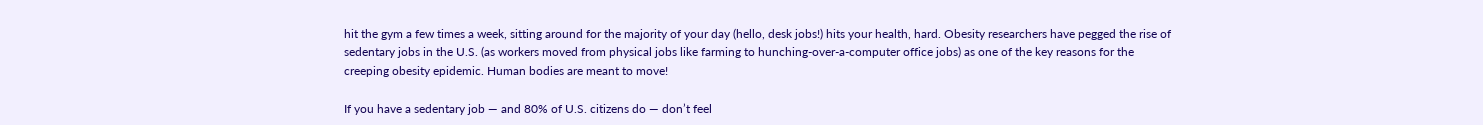hit the gym a few times a week, sitting around for the majority of your day (hello, desk jobs!) hits your health, hard. Obesity researchers have pegged the rise of sedentary jobs in the U.S. (as workers moved from physical jobs like farming to hunching-over-a-computer office jobs) as one of the key reasons for the creeping obesity epidemic. Human bodies are meant to move!

If you have a sedentary job — and 80% of U.S. citizens do — don’t feel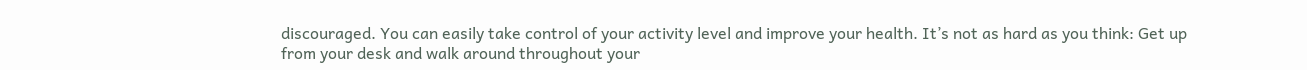discouraged. You can easily take control of your activity level and improve your health. It’s not as hard as you think: Get up from your desk and walk around throughout your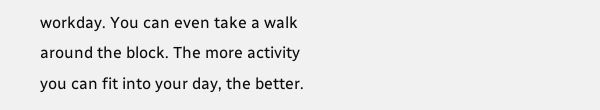workday. You can even take a walk around the block. The more activity you can fit into your day, the better.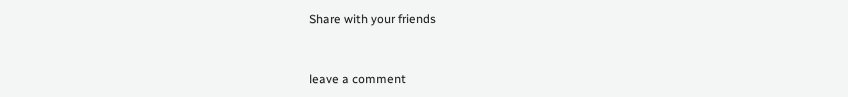Share with your friends


leave a comment